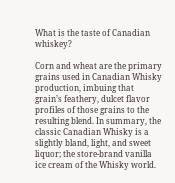What is the taste of Canadian whiskey?

Corn and wheat are the primary grains used in Canadian Whisky production, imbuing that grain’s feathery, dulcet flavor profiles of those grains to the resulting blend. In summary, the classic Canadian Whisky is a slightly bland, light, and sweet liquor; the store-brand vanilla ice cream of the Whisky world.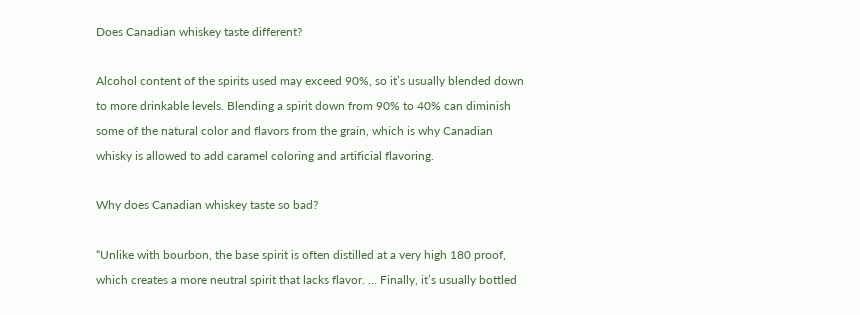Does Canadian whiskey taste different?

Alcohol content of the spirits used may exceed 90%, so it’s usually blended down to more drinkable levels. Blending a spirit down from 90% to 40% can diminish some of the natural color and flavors from the grain, which is why Canadian whisky is allowed to add caramel coloring and artificial flavoring.

Why does Canadian whiskey taste so bad?

“Unlike with bourbon, the base spirit is often distilled at a very high 180 proof, which creates a more neutral spirit that lacks flavor. … Finally, it’s usually bottled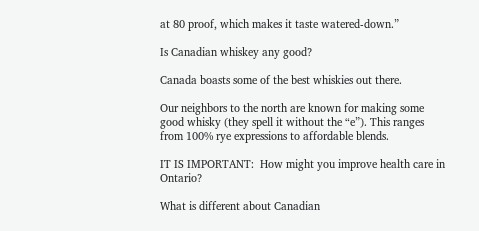at 80 proof, which makes it taste watered-down.”

Is Canadian whiskey any good?

Canada boasts some of the best whiskies out there.

Our neighbors to the north are known for making some good whisky (they spell it without the “e”). This ranges from 100% rye expressions to affordable blends.

IT IS IMPORTANT:  How might you improve health care in Ontario?

What is different about Canadian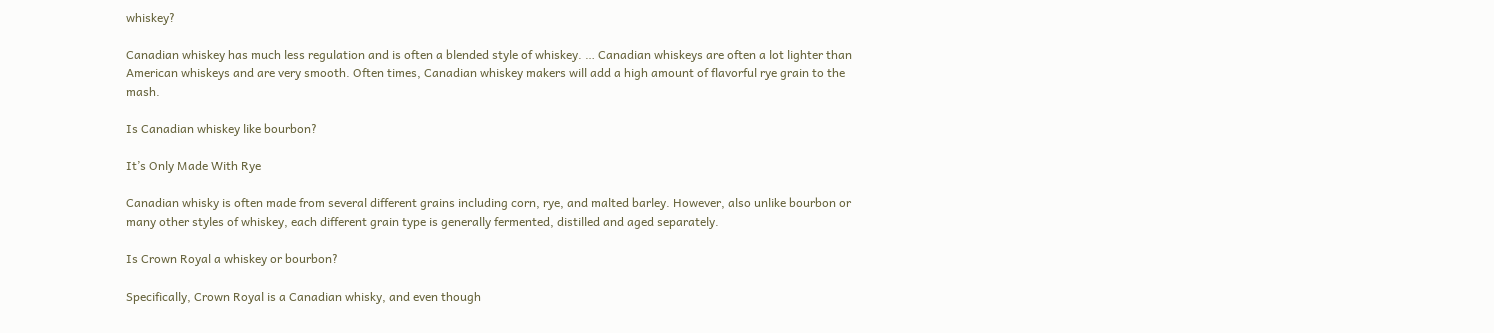whiskey?

Canadian whiskey has much less regulation and is often a blended style of whiskey. … Canadian whiskeys are often a lot lighter than American whiskeys and are very smooth. Often times, Canadian whiskey makers will add a high amount of flavorful rye grain to the mash.

Is Canadian whiskey like bourbon?

It’s Only Made With Rye

Canadian whisky is often made from several different grains including corn, rye, and malted barley. However, also unlike bourbon or many other styles of whiskey, each different grain type is generally fermented, distilled and aged separately.

Is Crown Royal a whiskey or bourbon?

Specifically, Crown Royal is a Canadian whisky, and even though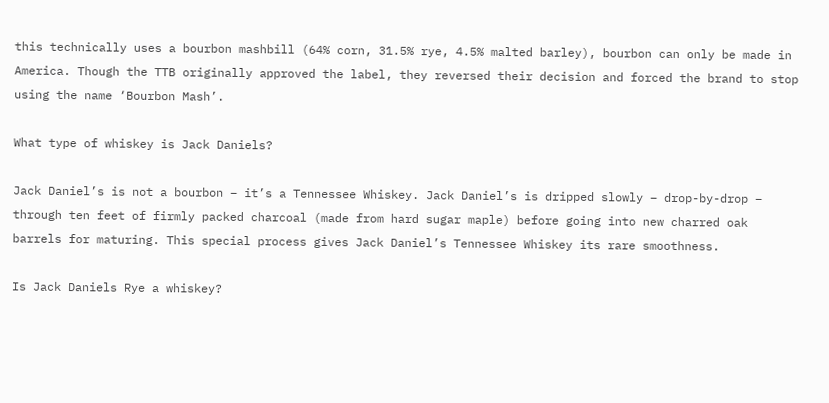this technically uses a bourbon mashbill (64% corn, 31.5% rye, 4.5% malted barley), bourbon can only be made in America. Though the TTB originally approved the label, they reversed their decision and forced the brand to stop using the name ‘Bourbon Mash’.

What type of whiskey is Jack Daniels?

Jack Daniel’s is not a bourbon – it’s a Tennessee Whiskey. Jack Daniel’s is dripped slowly – drop-by-drop – through ten feet of firmly packed charcoal (made from hard sugar maple) before going into new charred oak barrels for maturing. This special process gives Jack Daniel’s Tennessee Whiskey its rare smoothness.

Is Jack Daniels Rye a whiskey?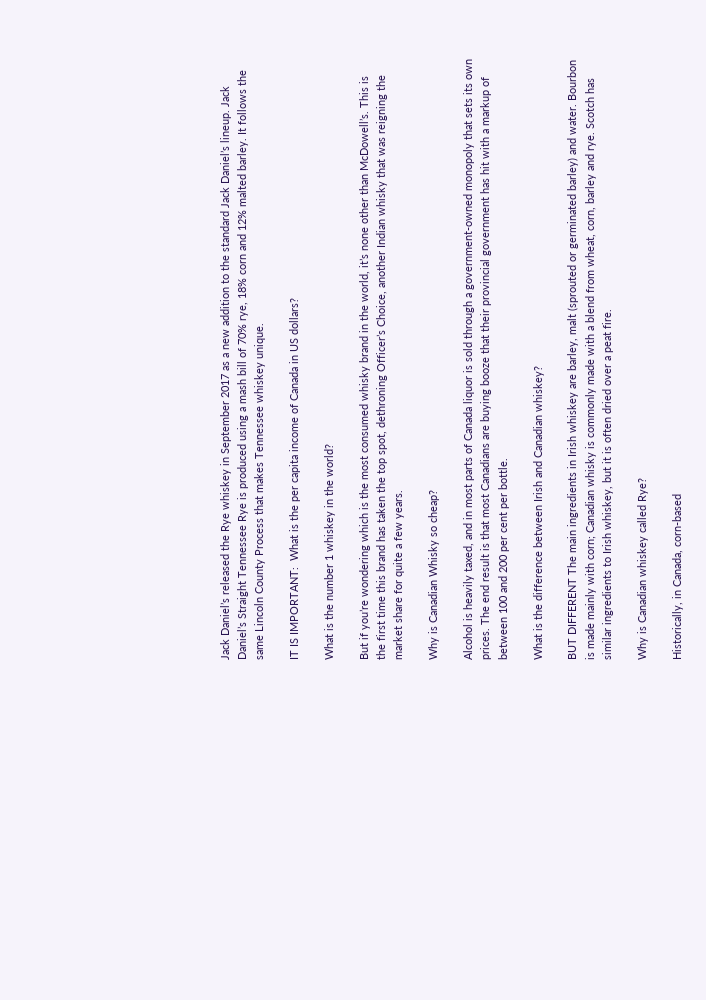Jack Daniel’s released the Rye whiskey in September 2017 as a new addition to the standard Jack Daniel’s lineup. Jack Daniel’s Straight Tennessee Rye is produced using a mash bill of 70% rye, 18% corn and 12% malted barley. It follows the same Lincoln County Process that makes Tennessee whiskey unique.

IT IS IMPORTANT:  What is the per capita income of Canada in US dollars?

What is the number 1 whiskey in the world?

But if you’re wondering which is the most consumed whisky brand in the world, it’s none other than McDowell’s. This is the first time this brand has taken the top spot, dethroning Officer’s Choice, another Indian whisky that was reigning the market share for quite a few years.

Why is Canadian Whisky so cheap?

Alcohol is heavily taxed, and in most parts of Canada liquor is sold through a government-owned monopoly that sets its own prices. The end result is that most Canadians are buying booze that their provincial government has hit with a markup of between 100 and 200 per cent per bottle.

What is the difference between Irish and Canadian whiskey?

BUT DIFFERENT The main ingredients in Irish whiskey are barley, malt (sprouted or germinated barley) and water. Bourbon is made mainly with corn; Canadian whisky is commonly made with a blend from wheat, corn, barley and rye. Scotch has similar ingredients to Irish whiskey, but it is often dried over a peat fire.

Why is Canadian whiskey called Rye?

Historically, in Canada, corn-based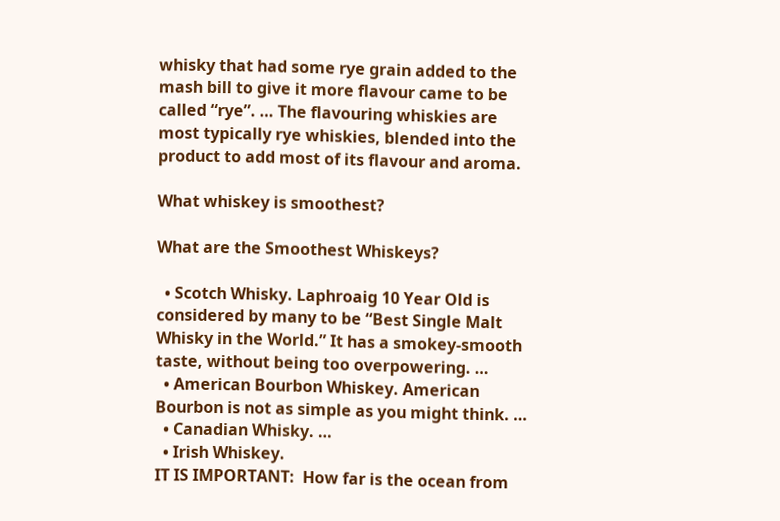whisky that had some rye grain added to the mash bill to give it more flavour came to be called “rye”. … The flavouring whiskies are most typically rye whiskies, blended into the product to add most of its flavour and aroma.

What whiskey is smoothest?

What are the Smoothest Whiskeys?

  • Scotch Whisky. Laphroaig 10 Year Old is considered by many to be “Best Single Malt Whisky in the World.” It has a smokey-smooth taste, without being too overpowering. …
  • American Bourbon Whiskey. American Bourbon is not as simple as you might think. …
  • Canadian Whisky. …
  • Irish Whiskey.
IT IS IMPORTANT:  How far is the ocean from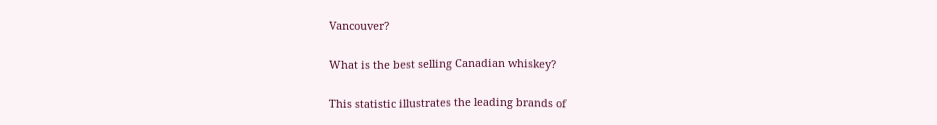Vancouver?

What is the best selling Canadian whiskey?

This statistic illustrates the leading brands of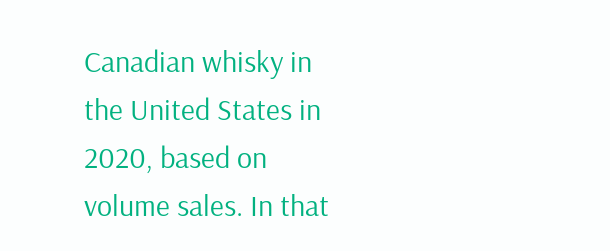Canadian whisky in the United States in 2020, based on volume sales. In that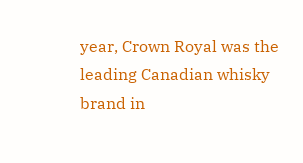year, Crown Royal was the leading Canadian whisky brand in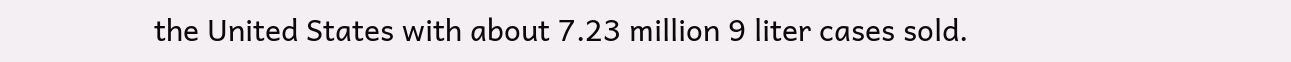the United States with about 7.23 million 9 liter cases sold.